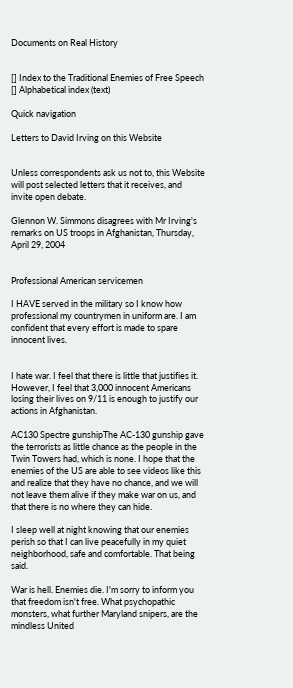Documents on Real History


[] Index to the Traditional Enemies of Free Speech      [] Alphabetical index (text)

Quick navigation

Letters to David Irving on this Website


Unless correspondents ask us not to, this Website will post selected letters that it receives, and invite open debate.

Glennon W. Simmons disagrees with Mr Irving's remarks on US troops in Afghanistan, Thursday, April 29, 2004


Professional American servicemen

I HAVE served in the military so I know how professional my countrymen in uniform are. I am confident that every effort is made to spare innocent lives.


I hate war. I feel that there is little that justifies it. However, I feel that 3,000 innocent Americans losing their lives on 9/11 is enough to justify our actions in Afghanistan.

AC130 Spectre gunshipThe AC-130 gunship gave the terrorists as little chance as the people in the Twin Towers had, which is none. I hope that the enemies of the US are able to see videos like this and realize that they have no chance, and we will not leave them alive if they make war on us, and that there is no where they can hide.

I sleep well at night knowing that our enemies perish so that I can live peacefully in my quiet neighborhood, safe and comfortable. That being said.

War is hell. Enemies die. I'm sorry to inform you that freedom isn't free. What psychopathic monsters, what further Maryland snipers, are the mindless United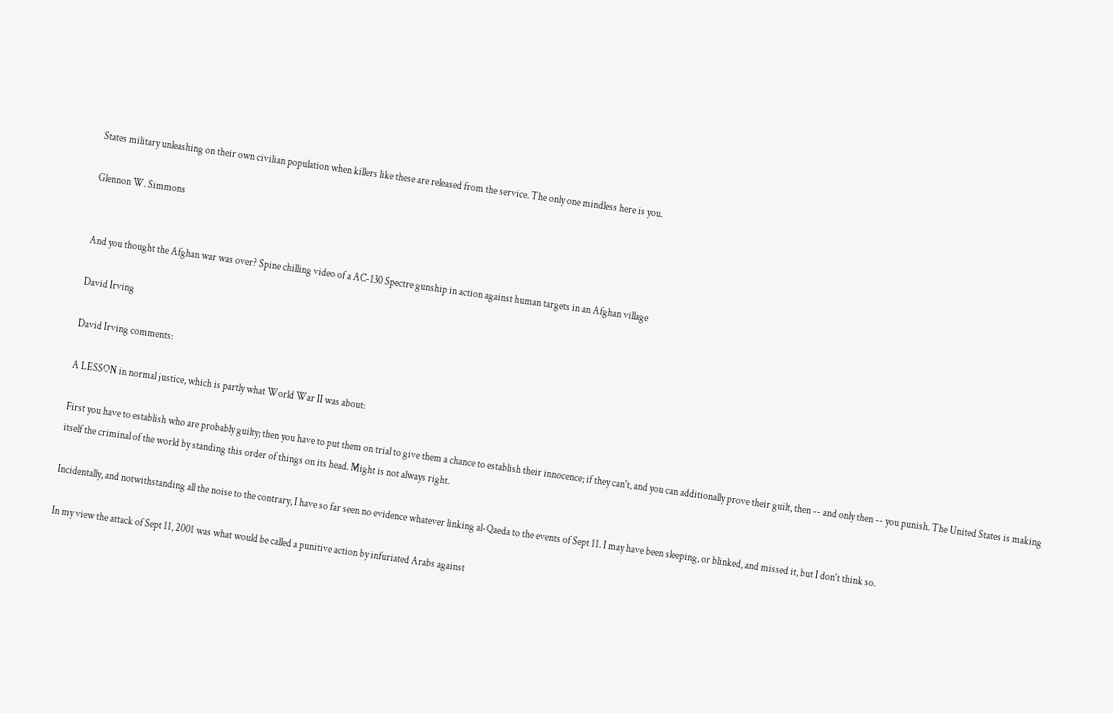States military unleashing on their own civilian population when killers like these are released from the service. The only one mindless here is you.

Glennon W. Simmons


And you thought the Afghan war was over? Spine chilling video of a AC-130 Spectre gunship in action against human targets in an Afghan village

David Irving

David Irving comments:

A LESSON in normal justice, which is partly what World War II was about:

First you have to establish who are probably guilty; then you have to put them on trial to give them a chance to establish their innocence; if they can't, and you can additionally prove their guilt, then -- and only then -- you punish. The United States is making itself the criminal of the world by standing this order of things on its head. Might is not always right.

Incidentally, and notwithstanding all the noise to the contrary, I have so far seen no evidence whatever linking al-Qaeda to the events of Sept 11. I may have been sleeping, or blinked, and missed it, but I don't think so.

In my view the attack of Sept 11, 2001 was what would be called a punitive action by infuriated Arabs against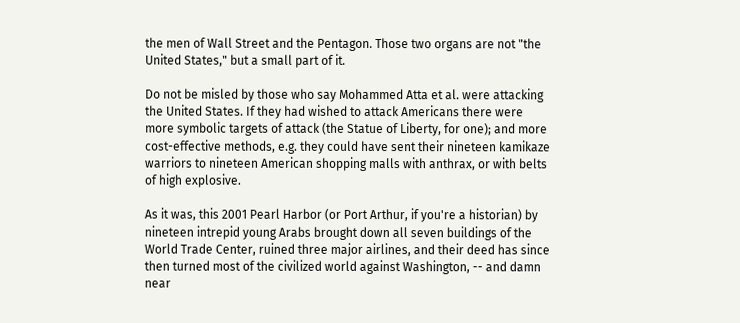the men of Wall Street and the Pentagon. Those two organs are not "the United States," but a small part of it.

Do not be misled by those who say Mohammed Atta et al. were attacking the United States. If they had wished to attack Americans there were more symbolic targets of attack (the Statue of Liberty, for one); and more cost-effective methods, e.g. they could have sent their nineteen kamikaze warriors to nineteen American shopping malls with anthrax, or with belts of high explosive.

As it was, this 2001 Pearl Harbor (or Port Arthur, if you're a historian) by nineteen intrepid young Arabs brought down all seven buildings of the World Trade Center, ruined three major airlines, and their deed has since then turned most of the civilized world against Washington, -- and damn near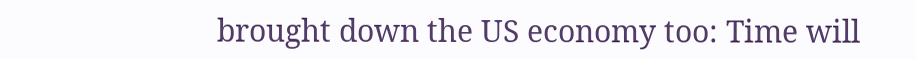brought down the US economy too: Time will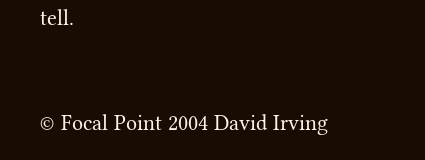tell.


© Focal Point 2004 David Irving